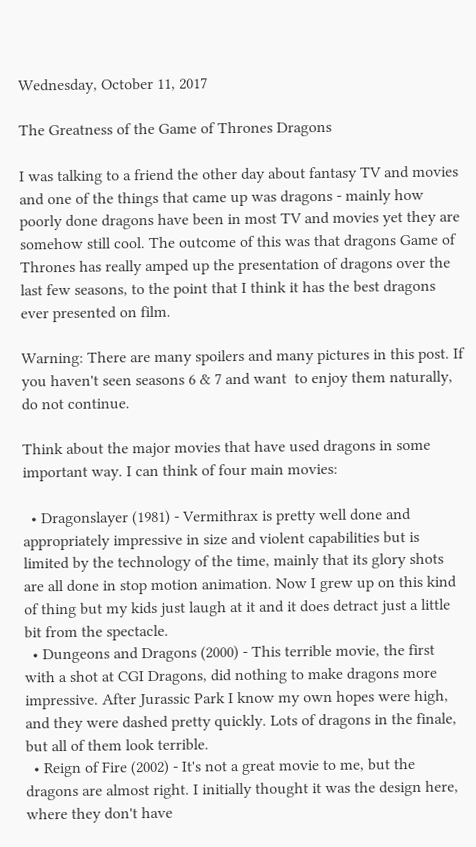Wednesday, October 11, 2017

The Greatness of the Game of Thrones Dragons

I was talking to a friend the other day about fantasy TV and movies and one of the things that came up was dragons - mainly how poorly done dragons have been in most TV and movies yet they are somehow still cool. The outcome of this was that dragons Game of Thrones has really amped up the presentation of dragons over the last few seasons, to the point that I think it has the best dragons ever presented on film.

Warning: There are many spoilers and many pictures in this post. If you haven't seen seasons 6 & 7 and want  to enjoy them naturally, do not continue.

Think about the major movies that have used dragons in some important way. I can think of four main movies:

  • Dragonslayer (1981) - Vermithrax is pretty well done and appropriately impressive in size and violent capabilities but is limited by the technology of the time, mainly that its glory shots are all done in stop motion animation. Now I grew up on this kind of thing but my kids just laugh at it and it does detract just a little bit from the spectacle.
  • Dungeons and Dragons (2000) - This terrible movie, the first with a shot at CGI Dragons, did nothing to make dragons more impressive. After Jurassic Park I know my own hopes were high, and they were dashed pretty quickly. Lots of dragons in the finale, but all of them look terrible.
  • Reign of Fire (2002) - It's not a great movie to me, but the dragons are almost right. I initially thought it was the design here, where they don't have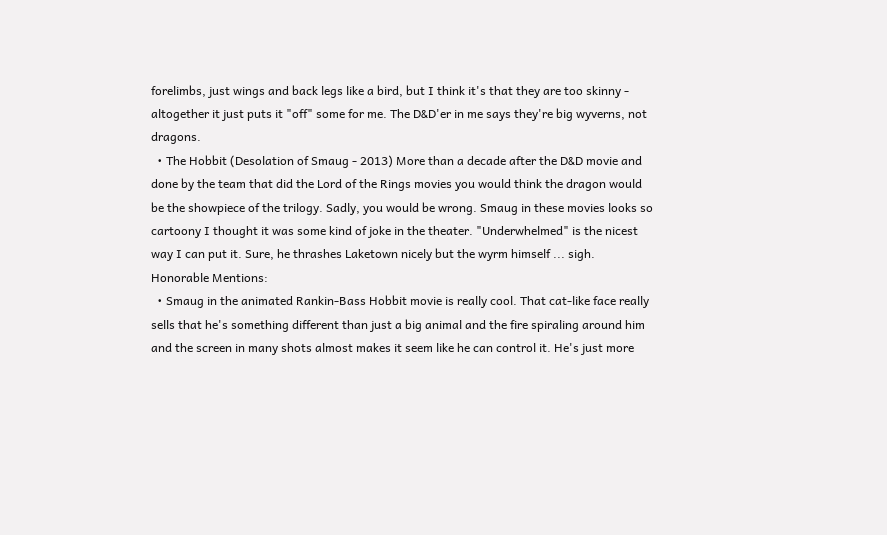forelimbs, just wings and back legs like a bird, but I think it's that they are too skinny - altogether it just puts it "off" some for me. The D&D'er in me says they're big wyverns, not dragons.
  • The Hobbit (Desolation of Smaug - 2013) More than a decade after the D&D movie and done by the team that did the Lord of the Rings movies you would think the dragon would be the showpiece of the trilogy. Sadly, you would be wrong. Smaug in these movies looks so cartoony I thought it was some kind of joke in the theater. "Underwhelmed" is the nicest way I can put it. Sure, he thrashes Laketown nicely but the wyrm himself ... sigh.
Honorable Mentions:
  • Smaug in the animated Rankin-Bass Hobbit movie is really cool. That cat-like face really sells that he's something different than just a big animal and the fire spiraling around him and the screen in many shots almost makes it seem like he can control it. He's just more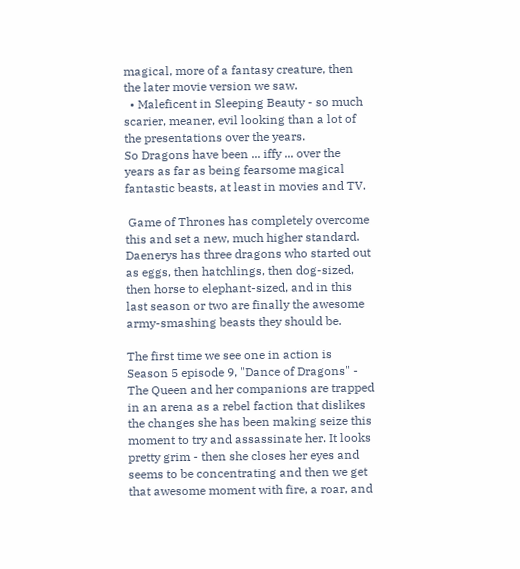magical, more of a fantasy creature, then the later movie version we saw.
  • Maleficent in Sleeping Beauty - so much scarier, meaner, evil looking than a lot of the presentations over the years.
So Dragons have been ... iffy ... over the years as far as being fearsome magical fantastic beasts, at least in movies and TV.

 Game of Thrones has completely overcome this and set a new, much higher standard. Daenerys has three dragons who started out as eggs, then hatchlings, then dog-sized, then horse to elephant-sized, and in this last season or two are finally the awesome army-smashing beasts they should be.

The first time we see one in action is Season 5 episode 9, "Dance of Dragons" - The Queen and her companions are trapped in an arena as a rebel faction that dislikes the changes she has been making seize this moment to try and assassinate her. It looks pretty grim - then she closes her eyes and seems to be concentrating and then we get that awesome moment with fire, a roar, and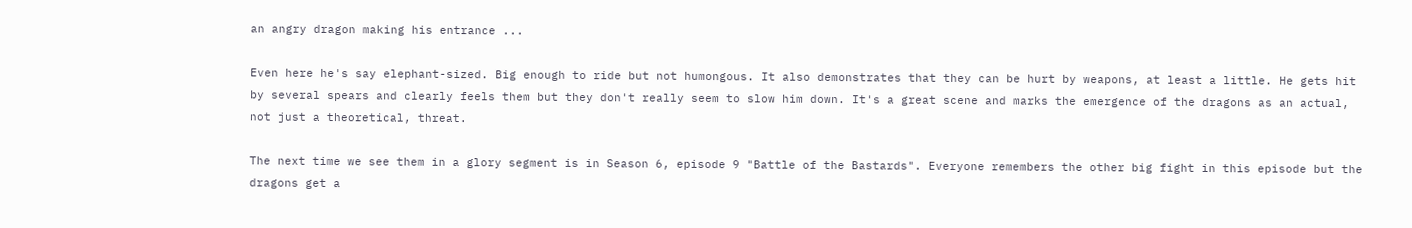an angry dragon making his entrance ...

Even here he's say elephant-sized. Big enough to ride but not humongous. It also demonstrates that they can be hurt by weapons, at least a little. He gets hit by several spears and clearly feels them but they don't really seem to slow him down. It's a great scene and marks the emergence of the dragons as an actual, not just a theoretical, threat.

The next time we see them in a glory segment is in Season 6, episode 9 "Battle of the Bastards". Everyone remembers the other big fight in this episode but the dragons get a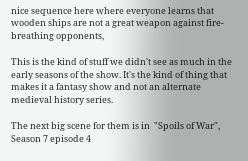nice sequence here where everyone learns that wooden ships are not a great weapon against fire-breathing opponents,

This is the kind of stuff we didn't see as much in the early seasons of the show. It's the kind of thing that makes it a fantasy show and not an alternate medieval history series.

The next big scene for them is in  "Spoils of War", Season 7 episode 4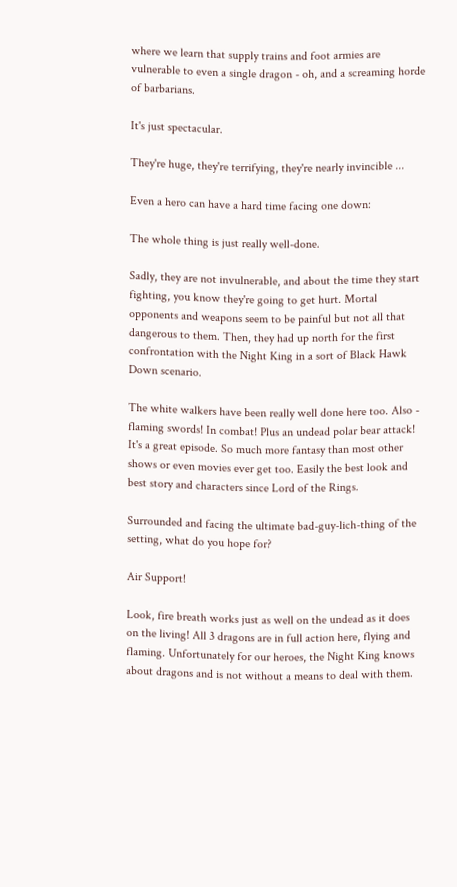where we learn that supply trains and foot armies are vulnerable to even a single dragon - oh, and a screaming horde of barbarians.

It's just spectacular.

They're huge, they're terrifying, they're nearly invincible ...

Even a hero can have a hard time facing one down:

The whole thing is just really well-done.

Sadly, they are not invulnerable, and about the time they start fighting, you know they're going to get hurt. Mortal opponents and weapons seem to be painful but not all that dangerous to them. Then, they had up north for the first confrontation with the Night King in a sort of Black Hawk Down scenario.

The white walkers have been really well done here too. Also - flaming swords! In combat! Plus an undead polar bear attack! It's a great episode. So much more fantasy than most other shows or even movies ever get too. Easily the best look and best story and characters since Lord of the Rings.

Surrounded and facing the ultimate bad-guy-lich-thing of the setting, what do you hope for?

Air Support!

Look, fire breath works just as well on the undead as it does on the living! All 3 dragons are in full action here, flying and flaming. Unfortunately for our heroes, the Night King knows about dragons and is not without a means to deal with them.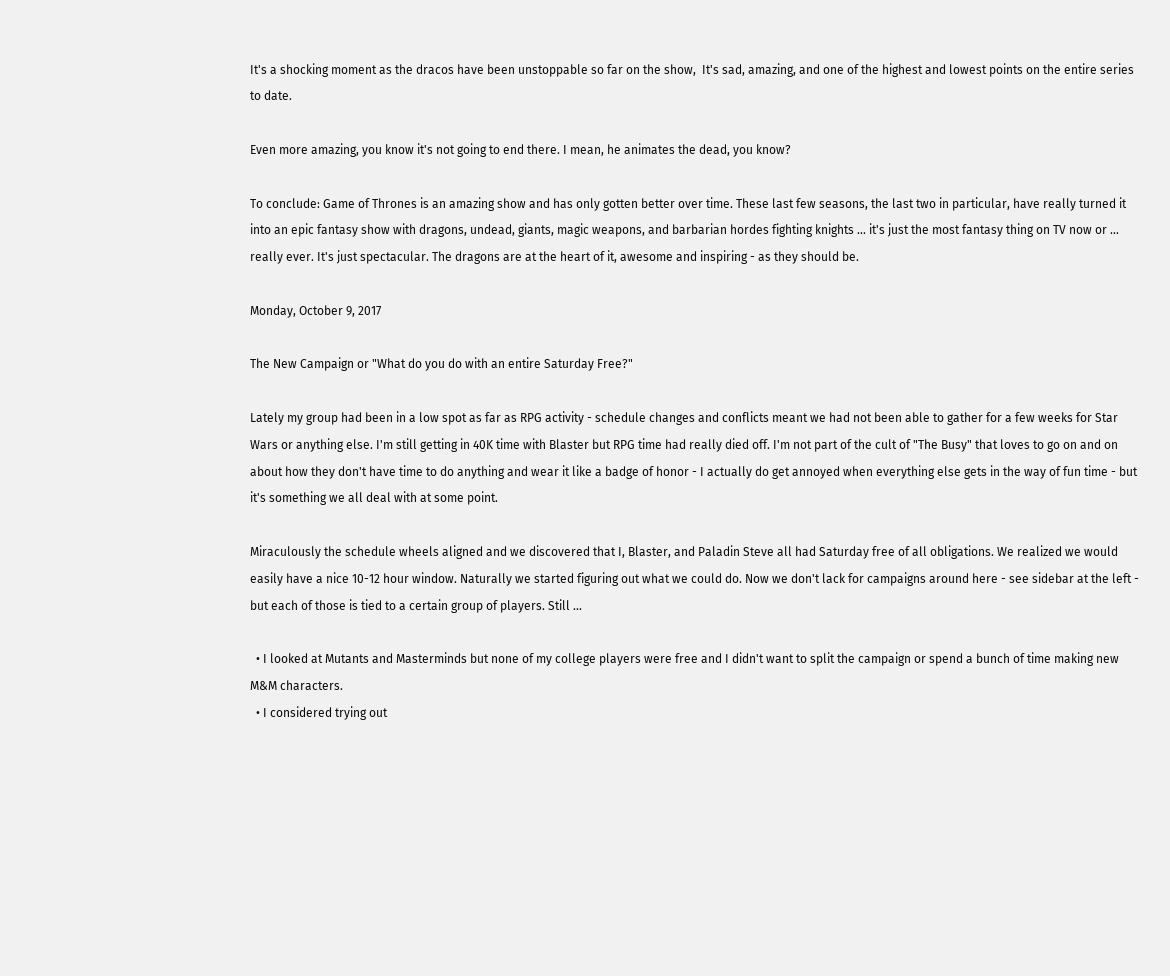It's a shocking moment as the dracos have been unstoppable so far on the show,  It's sad, amazing, and one of the highest and lowest points on the entire series to date.

Even more amazing, you know it's not going to end there. I mean, he animates the dead, you know?

To conclude: Game of Thrones is an amazing show and has only gotten better over time. These last few seasons, the last two in particular, have really turned it into an epic fantasy show with dragons, undead, giants, magic weapons, and barbarian hordes fighting knights ... it's just the most fantasy thing on TV now or ... really ever. It's just spectacular. The dragons are at the heart of it, awesome and inspiring - as they should be.

Monday, October 9, 2017

The New Campaign or "What do you do with an entire Saturday Free?"

Lately my group had been in a low spot as far as RPG activity - schedule changes and conflicts meant we had not been able to gather for a few weeks for Star Wars or anything else. I'm still getting in 40K time with Blaster but RPG time had really died off. I'm not part of the cult of "The Busy" that loves to go on and on about how they don't have time to do anything and wear it like a badge of honor - I actually do get annoyed when everything else gets in the way of fun time - but it's something we all deal with at some point.

Miraculously the schedule wheels aligned and we discovered that I, Blaster, and Paladin Steve all had Saturday free of all obligations. We realized we would easily have a nice 10-12 hour window. Naturally we started figuring out what we could do. Now we don't lack for campaigns around here - see sidebar at the left - but each of those is tied to a certain group of players. Still ...

  • I looked at Mutants and Masterminds but none of my college players were free and I didn't want to split the campaign or spend a bunch of time making new M&M characters.
  • I considered trying out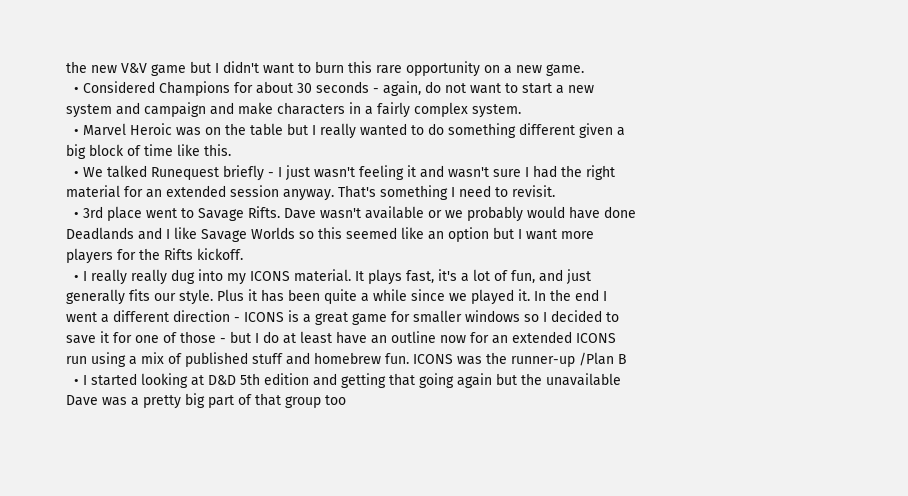the new V&V game but I didn't want to burn this rare opportunity on a new game.
  • Considered Champions for about 30 seconds - again, do not want to start a new system and campaign and make characters in a fairly complex system.
  • Marvel Heroic was on the table but I really wanted to do something different given a big block of time like this.
  • We talked Runequest briefly - I just wasn't feeling it and wasn't sure I had the right material for an extended session anyway. That's something I need to revisit.
  • 3rd place went to Savage Rifts. Dave wasn't available or we probably would have done Deadlands and I like Savage Worlds so this seemed like an option but I want more players for the Rifts kickoff.
  • I really really dug into my ICONS material. It plays fast, it's a lot of fun, and just generally fits our style. Plus it has been quite a while since we played it. In the end I went a different direction - ICONS is a great game for smaller windows so I decided to save it for one of those - but I do at least have an outline now for an extended ICONS run using a mix of published stuff and homebrew fun. ICONS was the runner-up /Plan B
  • I started looking at D&D 5th edition and getting that going again but the unavailable Dave was a pretty big part of that group too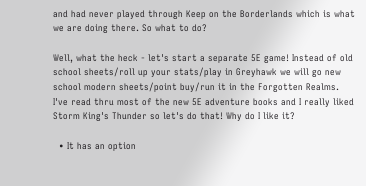and had never played through Keep on the Borderlands which is what we are doing there. So what to do?

Well, what the heck - let's start a separate 5E game! Instead of old school sheets/roll up your stats/play in Greyhawk we will go new school modern sheets/point buy/run it in the Forgotten Realms. I've read thru most of the new 5E adventure books and I really liked Storm King's Thunder so let's do that! Why do I like it?

  • It has an option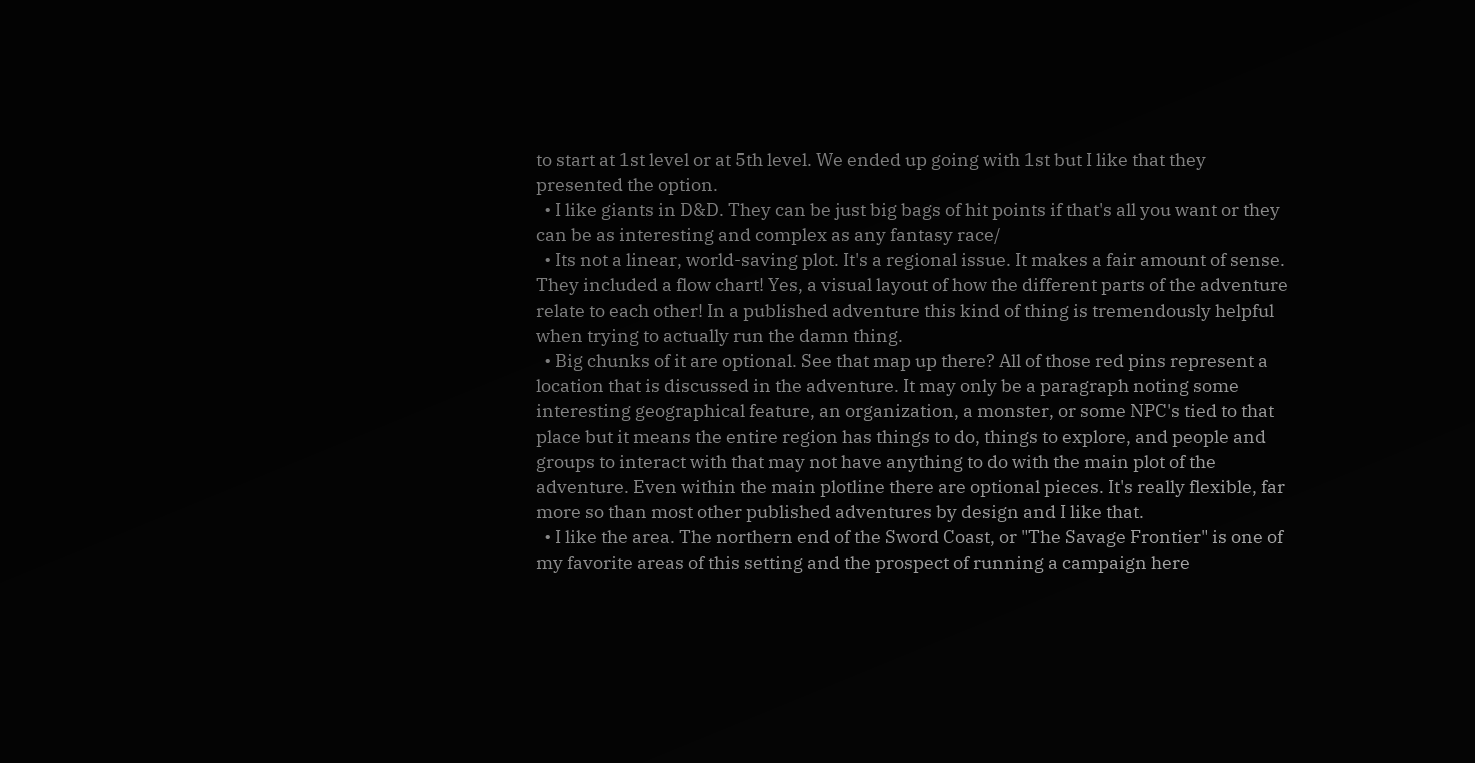to start at 1st level or at 5th level. We ended up going with 1st but I like that they presented the option.
  • I like giants in D&D. They can be just big bags of hit points if that's all you want or they can be as interesting and complex as any fantasy race/
  • Its not a linear, world-saving plot. It's a regional issue. It makes a fair amount of sense. They included a flow chart! Yes, a visual layout of how the different parts of the adventure relate to each other! In a published adventure this kind of thing is tremendously helpful when trying to actually run the damn thing.
  • Big chunks of it are optional. See that map up there? All of those red pins represent a location that is discussed in the adventure. It may only be a paragraph noting some interesting geographical feature, an organization, a monster, or some NPC's tied to that place but it means the entire region has things to do, things to explore, and people and groups to interact with that may not have anything to do with the main plot of the adventure. Even within the main plotline there are optional pieces. It's really flexible, far more so than most other published adventures by design and I like that.
  • I like the area. The northern end of the Sword Coast, or "The Savage Frontier" is one of my favorite areas of this setting and the prospect of running a campaign here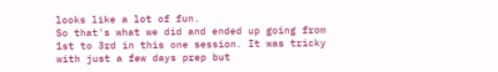looks like a lot of fun.
So that's what we did and ended up going from 1st to 3rd in this one session. It was tricky with just a few days prep but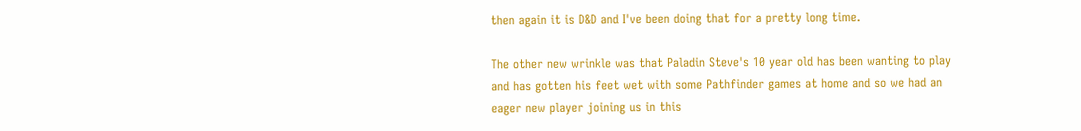then again it is D&D and I've been doing that for a pretty long time.

The other new wrinkle was that Paladin Steve's 10 year old has been wanting to play and has gotten his feet wet with some Pathfinder games at home and so we had an eager new player joining us in this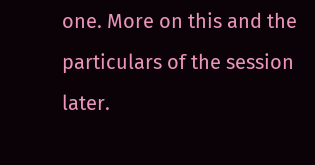one. More on this and the particulars of the session later.